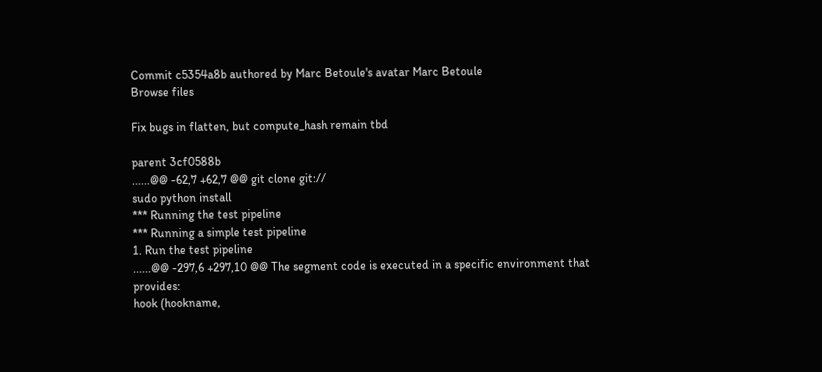Commit c5354a8b authored by Marc Betoule's avatar Marc Betoule
Browse files

Fix bugs in flatten, but compute_hash remain tbd

parent 3cf0588b
......@@ -62,7 +62,7 @@ git clone git://
sudo python install
*** Running the test pipeline
*** Running a simple test pipeline
1. Run the test pipeline
......@@ -297,6 +297,10 @@ The segment code is executed in a specific environment that provides:
hook (hookname,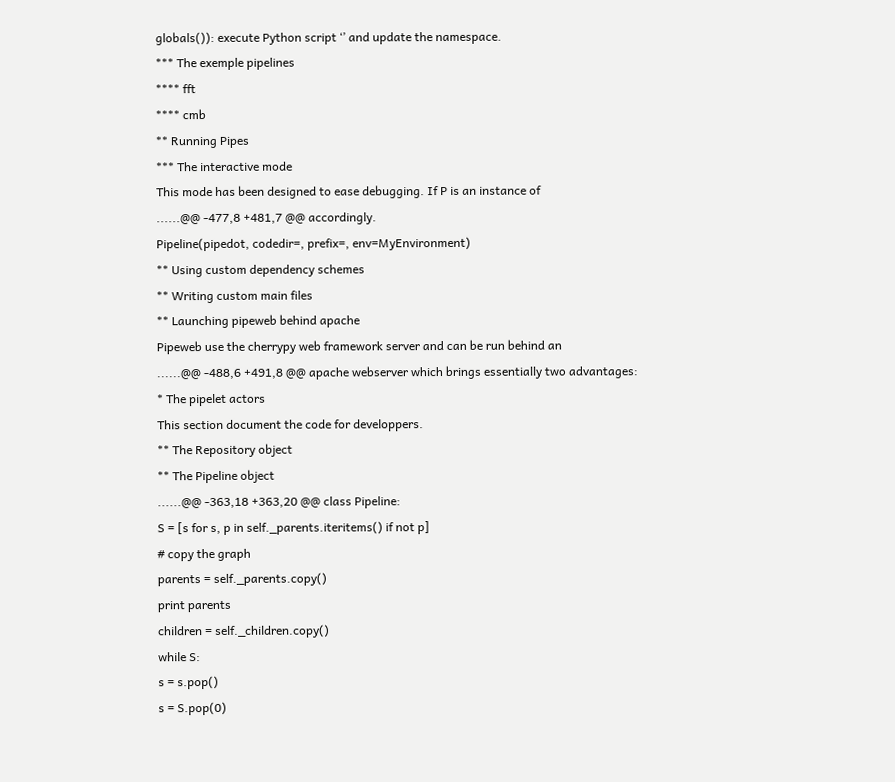globals()): execute Python script ‘’ and update the namespace.
*** The exemple pipelines
**** fft
**** cmb
** Running Pipes
*** The interactive mode
This mode has been designed to ease debugging. If P is an instance of
......@@ -477,8 +481,7 @@ accordingly.
Pipeline(pipedot, codedir=, prefix=, env=MyEnvironment)
** Using custom dependency schemes
** Writing custom main files
** Launching pipeweb behind apache
Pipeweb use the cherrypy web framework server and can be run behind an
......@@ -488,6 +491,8 @@ apache webserver which brings essentially two advantages:
* The pipelet actors
This section document the code for developpers.
** The Repository object
** The Pipeline object
......@@ -363,18 +363,20 @@ class Pipeline:
S = [s for s, p in self._parents.iteritems() if not p]
# copy the graph
parents = self._parents.copy()
print parents
children = self._children.copy()
while S:
s = s.pop()
s = S.pop(0)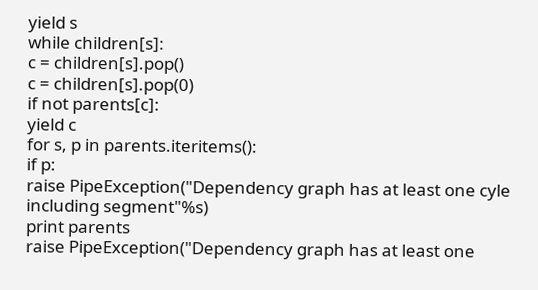yield s
while children[s]:
c = children[s].pop()
c = children[s].pop(0)
if not parents[c]:
yield c
for s, p in parents.iteritems():
if p:
raise PipeException("Dependency graph has at least one cyle including segment"%s)
print parents
raise PipeException("Dependency graph has at least one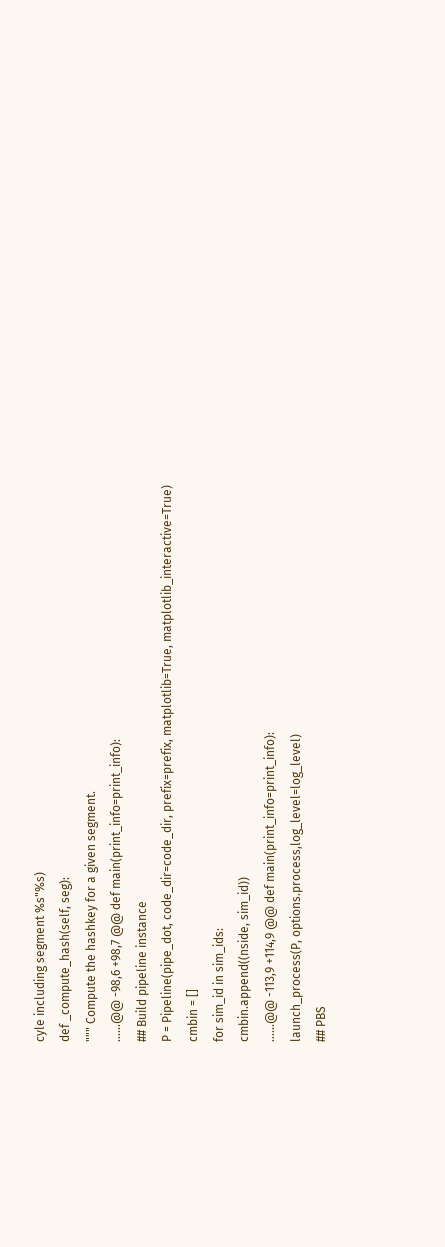cyle including segment %s"%s)
def _compute_hash(self, seg):
""" Compute the hashkey for a given segment.
......@@ -98,6 +98,7 @@ def main(print_info=print_info):
## Build pipeline instance
P = Pipeline(pipe_dot, code_dir=code_dir, prefix=prefix, matplotlib=True, matplotlib_interactive=True)
cmbin = []
for sim_id in sim_ids:
cmbin.append((nside, sim_id))
......@@ -113,9 +114,9 @@ def main(print_info=print_info):
launch_process(P, options.process,log_level=log_level)
## PBS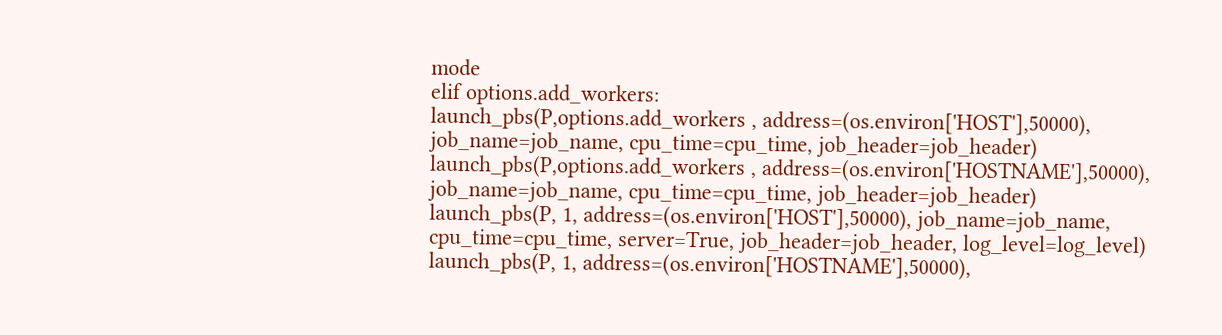mode
elif options.add_workers:
launch_pbs(P,options.add_workers , address=(os.environ['HOST'],50000), job_name=job_name, cpu_time=cpu_time, job_header=job_header)
launch_pbs(P,options.add_workers , address=(os.environ['HOSTNAME'],50000), job_name=job_name, cpu_time=cpu_time, job_header=job_header)
launch_pbs(P, 1, address=(os.environ['HOST'],50000), job_name=job_name, cpu_time=cpu_time, server=True, job_header=job_header, log_level=log_level)
launch_pbs(P, 1, address=(os.environ['HOSTNAME'],50000),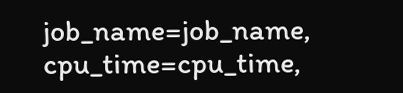job_name=job_name, cpu_time=cpu_time,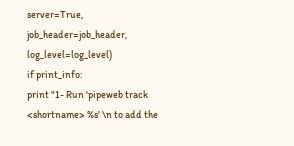server=True, job_header=job_header, log_level=log_level)
if print_info:
print "1- Run 'pipeweb track <shortname> %s' \n to add the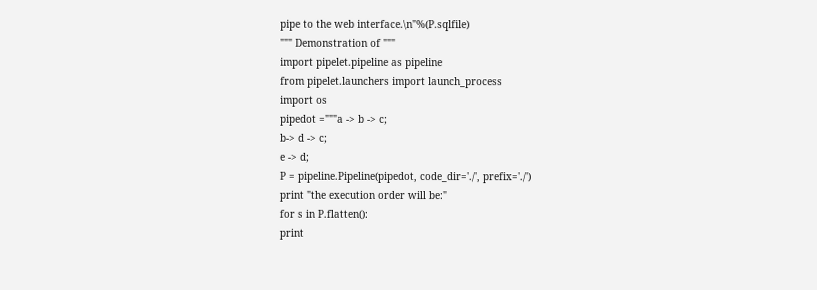pipe to the web interface.\n"%(P.sqlfile)
""" Demonstration of """
import pipelet.pipeline as pipeline
from pipelet.launchers import launch_process
import os
pipedot ="""a -> b -> c;
b-> d -> c;
e -> d;
P = pipeline.Pipeline(pipedot, code_dir='./', prefix='./')
print "the execution order will be:"
for s in P.flatten():
print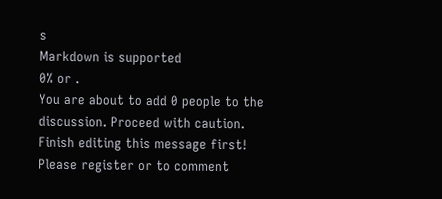s
Markdown is supported
0% or .
You are about to add 0 people to the discussion. Proceed with caution.
Finish editing this message first!
Please register or to comment